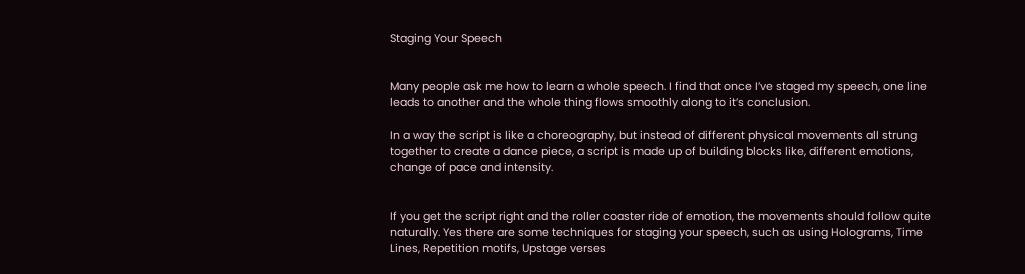Staging Your Speech


Many people ask me how to learn a whole speech. I find that once I’ve staged my speech, one line leads to another and the whole thing flows smoothly along to it’s conclusion.

In a way the script is like a choreography, but instead of different physical movements all strung together to create a dance piece, a script is made up of building blocks like, different emotions, change of pace and intensity.


If you get the script right and the roller coaster ride of emotion, the movements should follow quite naturally. Yes there are some techniques for staging your speech, such as using Holograms, Time Lines, Repetition motifs, Upstage verses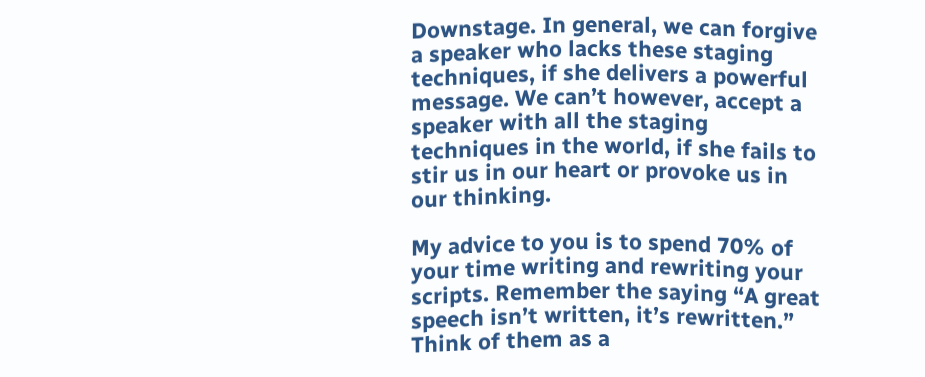Downstage. In general, we can forgive a speaker who lacks these staging techniques, if she delivers a powerful message. We can’t however, accept a speaker with all the staging techniques in the world, if she fails to stir us in our heart or provoke us in our thinking.

My advice to you is to spend 70% of your time writing and rewriting your scripts. Remember the saying “A great speech isn’t written, it’s rewritten.” Think of them as a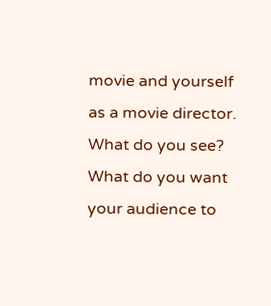movie and yourself as a movie director. What do you see? What do you want your audience to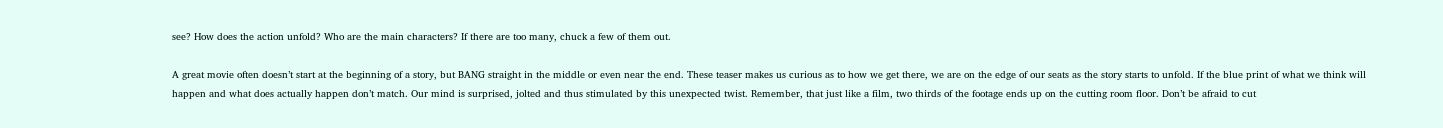see? How does the action unfold? Who are the main characters? If there are too many, chuck a few of them out.

A great movie often doesn’t start at the beginning of a story, but BANG straight in the middle or even near the end. These teaser makes us curious as to how we get there, we are on the edge of our seats as the story starts to unfold. If the blue print of what we think will happen and what does actually happen don’t match. Our mind is surprised, jolted and thus stimulated by this unexpected twist. Remember, that just like a film, two thirds of the footage ends up on the cutting room floor. Don’t be afraid to cut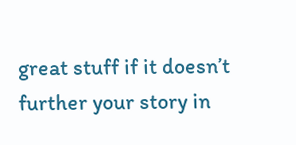great stuff if it doesn’t further your story in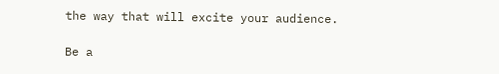the way that will excite your audience.

Be a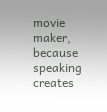movie maker, because speaking creates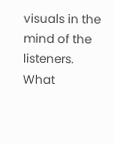visuals in the mind of the listeners. What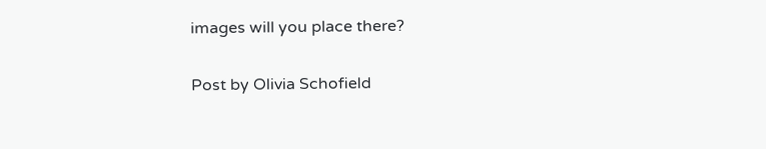images will you place there?

Post by Olivia Schofield